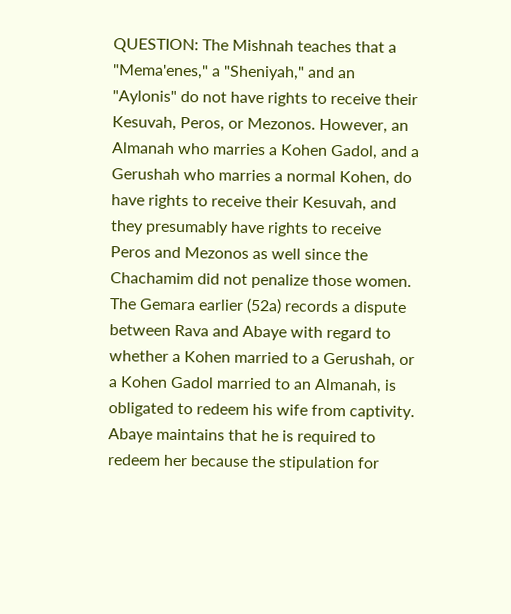QUESTION: The Mishnah teaches that a "Mema'enes," a "Sheniyah," and an "Aylonis" do not have rights to receive their Kesuvah, Peros, or Mezonos. However, an Almanah who marries a Kohen Gadol, and a Gerushah who marries a normal Kohen, do have rights to receive their Kesuvah, and they presumably have rights to receive Peros and Mezonos as well since the Chachamim did not penalize those women.
The Gemara earlier (52a) records a dispute between Rava and Abaye with regard to whether a Kohen married to a Gerushah, or a Kohen Gadol married to an Almanah, is obligated to redeem his wife from captivity. Abaye maintains that he is required to redeem her because the stipulation for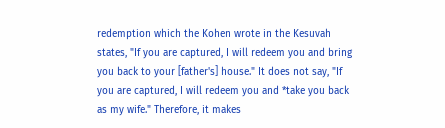redemption which the Kohen wrote in the Kesuvah states, "If you are captured, I will redeem you and bring you back to your [father's] house." It does not say, "If you are captured, I will redeem you and *take you back as my wife." Therefore, it makes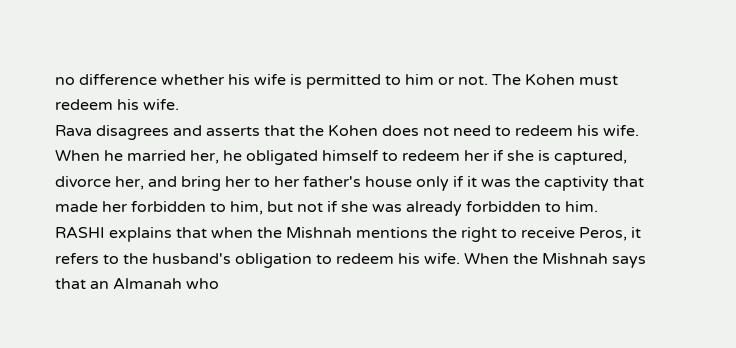no difference whether his wife is permitted to him or not. The Kohen must redeem his wife.
Rava disagrees and asserts that the Kohen does not need to redeem his wife. When he married her, he obligated himself to redeem her if she is captured, divorce her, and bring her to her father's house only if it was the captivity that made her forbidden to him, but not if she was already forbidden to him.
RASHI explains that when the Mishnah mentions the right to receive Peros, it refers to the husband's obligation to redeem his wife. When the Mishnah says that an Almanah who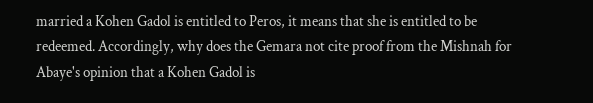married a Kohen Gadol is entitled to Peros, it means that she is entitled to be redeemed. Accordingly, why does the Gemara not cite proof from the Mishnah for Abaye's opinion that a Kohen Gadol is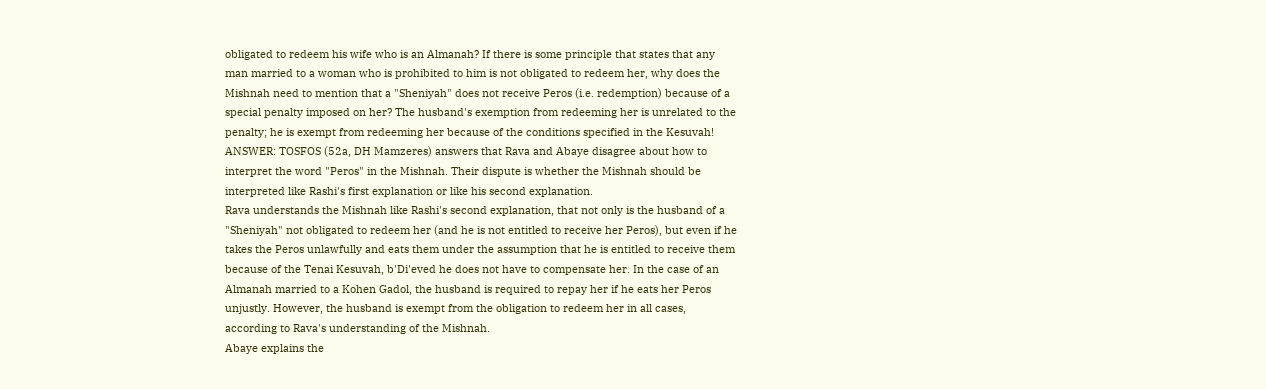obligated to redeem his wife who is an Almanah? If there is some principle that states that any man married to a woman who is prohibited to him is not obligated to redeem her, why does the Mishnah need to mention that a "Sheniyah" does not receive Peros (i.e. redemption) because of a special penalty imposed on her? The husband's exemption from redeeming her is unrelated to the penalty; he is exempt from redeeming her because of the conditions specified in the Kesuvah!
ANSWER: TOSFOS (52a, DH Mamzeres) answers that Rava and Abaye disagree about how to interpret the word "Peros" in the Mishnah. Their dispute is whether the Mishnah should be interpreted like Rashi's first explanation or like his second explanation.
Rava understands the Mishnah like Rashi's second explanation, that not only is the husband of a "Sheniyah" not obligated to redeem her (and he is not entitled to receive her Peros), but even if he takes the Peros unlawfully and eats them under the assumption that he is entitled to receive them because of the Tenai Kesuvah, b'Di'eved he does not have to compensate her. In the case of an Almanah married to a Kohen Gadol, the husband is required to repay her if he eats her Peros unjustly. However, the husband is exempt from the obligation to redeem her in all cases, according to Rava's understanding of the Mishnah.
Abaye explains the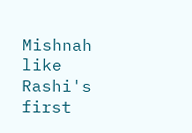Mishnah like Rashi's first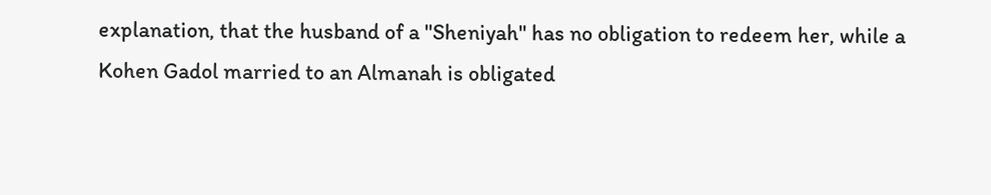explanation, that the husband of a "Sheniyah" has no obligation to redeem her, while a Kohen Gadol married to an Almanah is obligated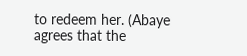to redeem her. (Abaye agrees that the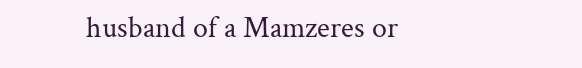husband of a Mamzeres or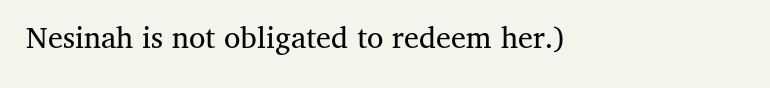Nesinah is not obligated to redeem her.)